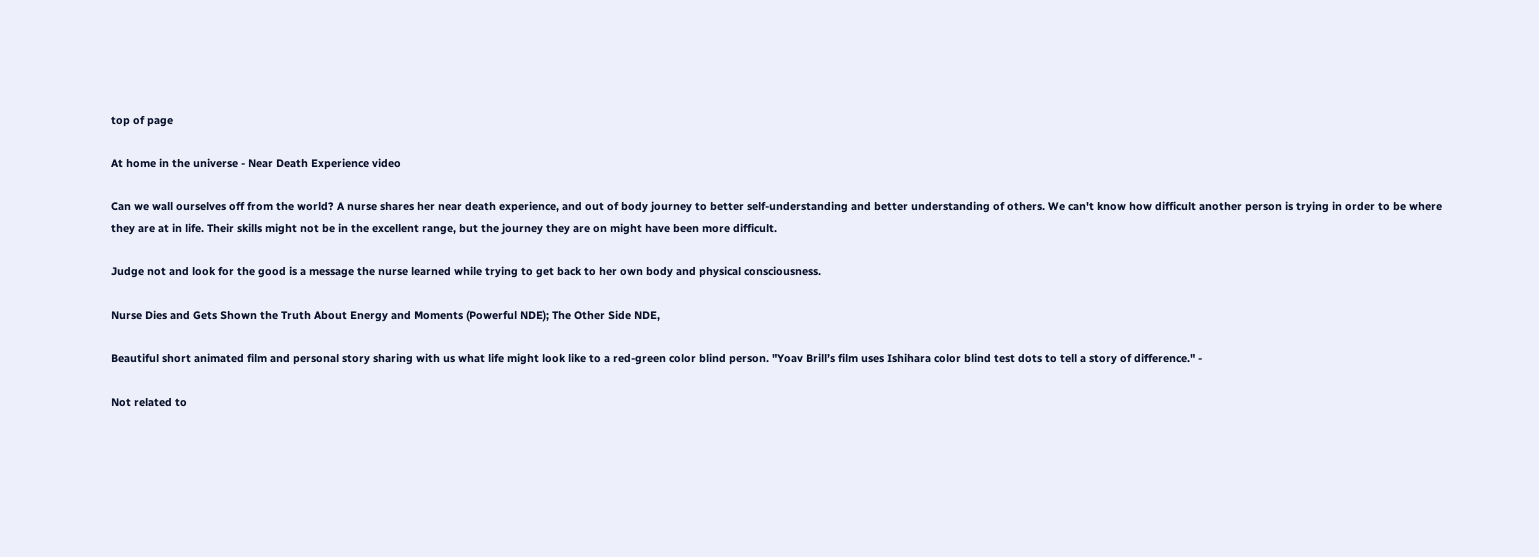top of page

At home in the universe - Near Death Experience video

Can we wall ourselves off from the world? A nurse shares her near death experience, and out of body journey to better self-understanding and better understanding of others. We can't know how difficult another person is trying in order to be where they are at in life. Their skills might not be in the excellent range, but the journey they are on might have been more difficult.

Judge not and look for the good is a message the nurse learned while trying to get back to her own body and physical consciousness.

Nurse Dies and Gets Shown the Truth About Energy and Moments (Powerful NDE); The Other Side NDE,

Beautiful short animated film and personal story sharing with us what life might look like to a red-green color blind person. "Yoav Brill’s film uses Ishihara color blind test dots to tell a story of difference." -

Not related to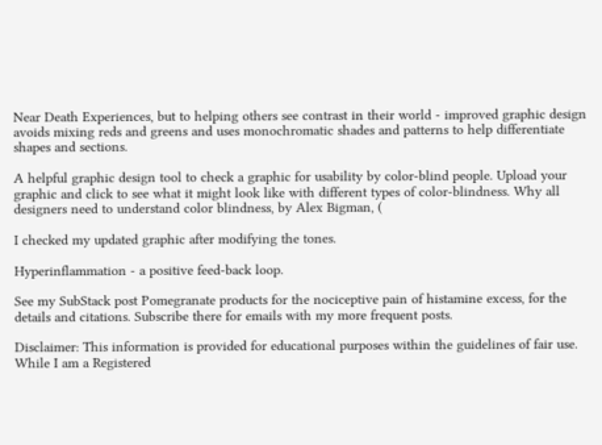Near Death Experiences, but to helping others see contrast in their world - improved graphic design avoids mixing reds and greens and uses monochromatic shades and patterns to help differentiate shapes and sections.

A helpful graphic design tool to check a graphic for usability by color-blind people. Upload your graphic and click to see what it might look like with different types of color-blindness. Why all designers need to understand color blindness, by Alex Bigman, (

I checked my updated graphic after modifying the tones.

Hyperinflammation - a positive feed-back loop.

See my SubStack post Pomegranate products for the nociceptive pain of histamine excess, for the details and citations. Subscribe there for emails with my more frequent posts.

Disclaimer: This information is provided for educational purposes within the guidelines of fair use. While I am a Registered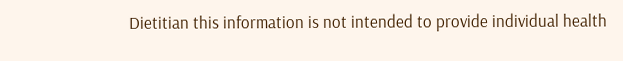Dietitian this information is not intended to provide individual health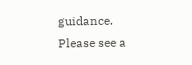guidance. Please see a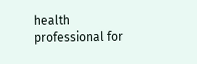health professional for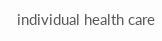individual health care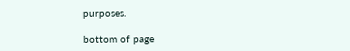purposes.

bottom of page